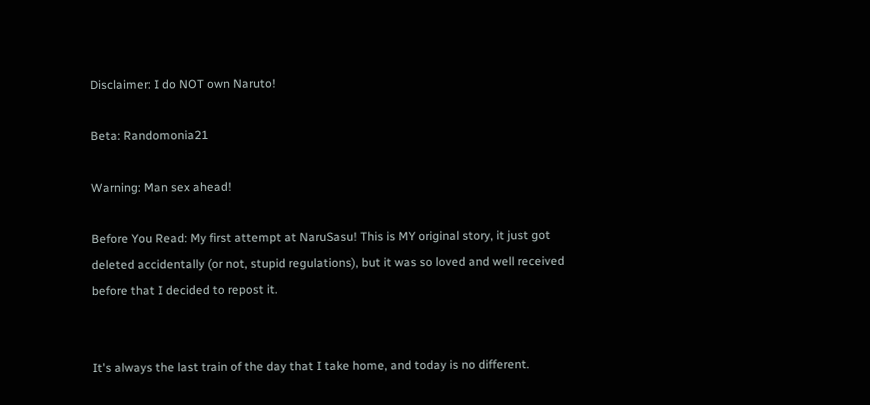Disclaimer: I do NOT own Naruto!

Beta: Randomonia21

Warning: Man sex ahead!

Before You Read: My first attempt at NaruSasu! This is MY original story, it just got deleted accidentally (or not, stupid regulations), but it was so loved and well received before that I decided to repost it.


It's always the last train of the day that I take home, and today is no different.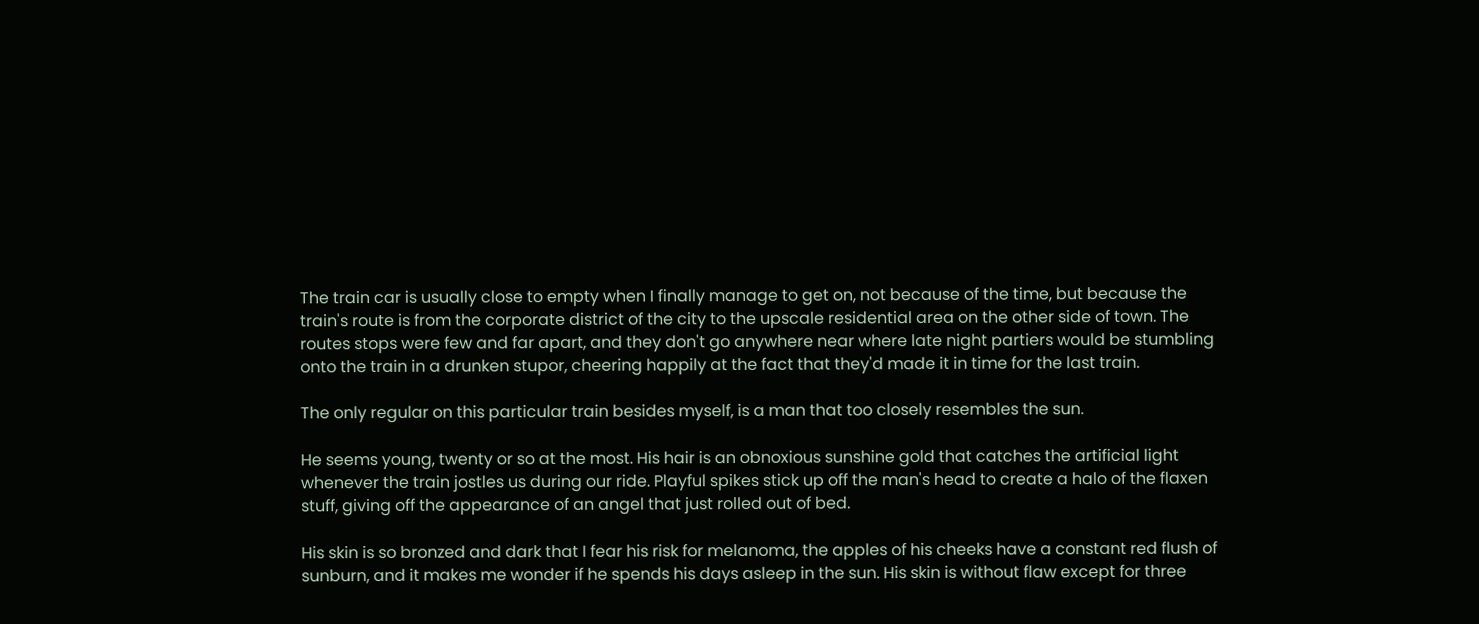The train car is usually close to empty when I finally manage to get on, not because of the time, but because the train's route is from the corporate district of the city to the upscale residential area on the other side of town. The routes stops were few and far apart, and they don't go anywhere near where late night partiers would be stumbling onto the train in a drunken stupor, cheering happily at the fact that they'd made it in time for the last train.

The only regular on this particular train besides myself, is a man that too closely resembles the sun.

He seems young, twenty or so at the most. His hair is an obnoxious sunshine gold that catches the artificial light whenever the train jostles us during our ride. Playful spikes stick up off the man's head to create a halo of the flaxen stuff, giving off the appearance of an angel that just rolled out of bed.

His skin is so bronzed and dark that I fear his risk for melanoma, the apples of his cheeks have a constant red flush of sunburn, and it makes me wonder if he spends his days asleep in the sun. His skin is without flaw except for three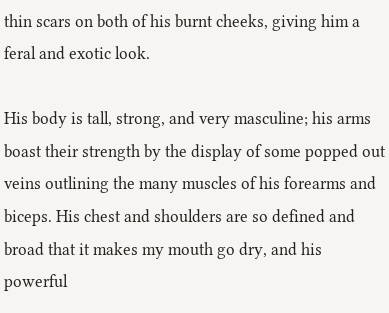thin scars on both of his burnt cheeks, giving him a feral and exotic look.

His body is tall, strong, and very masculine; his arms boast their strength by the display of some popped out veins outlining the many muscles of his forearms and biceps. His chest and shoulders are so defined and broad that it makes my mouth go dry, and his powerful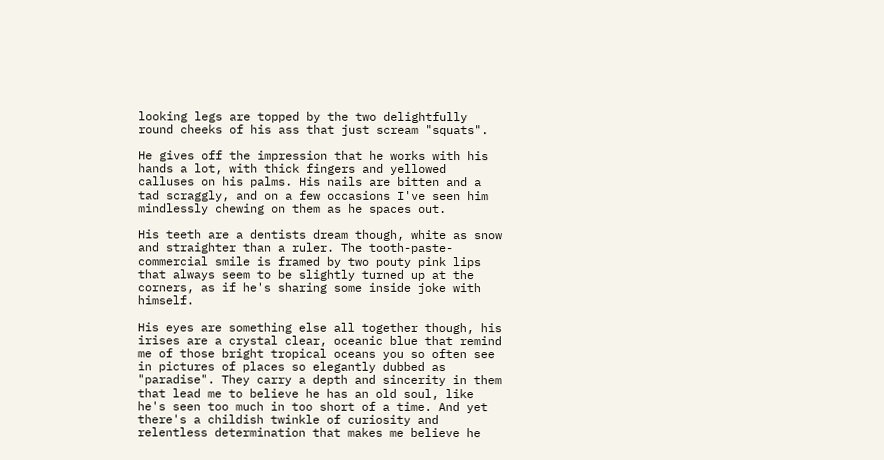looking legs are topped by the two delightfully round cheeks of his ass that just scream "squats".

He gives off the impression that he works with his hands a lot, with thick fingers and yellowed calluses on his palms. His nails are bitten and a tad scraggly, and on a few occasions I've seen him mindlessly chewing on them as he spaces out.

His teeth are a dentists dream though, white as snow and straighter than a ruler. The tooth-paste-commercial smile is framed by two pouty pink lips that always seem to be slightly turned up at the corners, as if he's sharing some inside joke with himself.

His eyes are something else all together though, his irises are a crystal clear, oceanic blue that remind me of those bright tropical oceans you so often see in pictures of places so elegantly dubbed as "paradise". They carry a depth and sincerity in them that lead me to believe he has an old soul, like he's seen too much in too short of a time. And yet there's a childish twinkle of curiosity and relentless determination that makes me believe he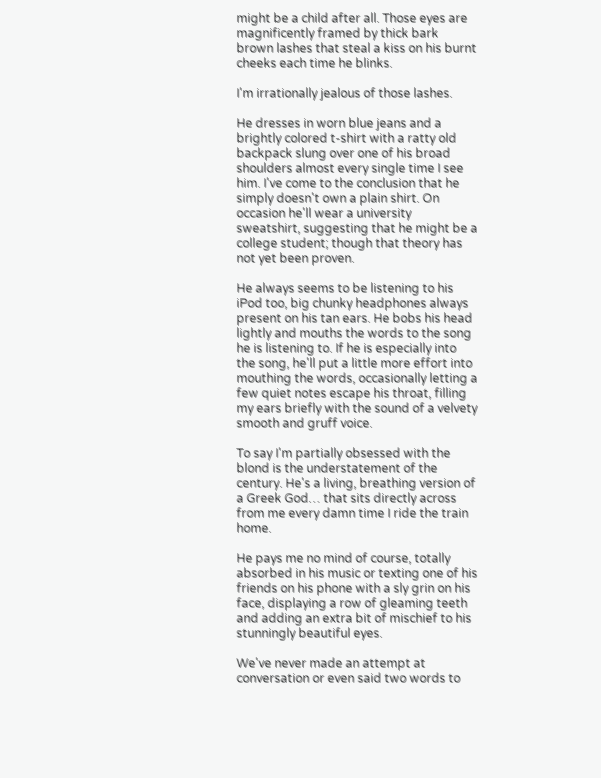might be a child after all. Those eyes are magnificently framed by thick bark brown lashes that steal a kiss on his burnt cheeks each time he blinks.

I'm irrationally jealous of those lashes.

He dresses in worn blue jeans and a brightly colored t-shirt with a ratty old backpack slung over one of his broad shoulders almost every single time I see him. I've come to the conclusion that he simply doesn't own a plain shirt. On occasion he'll wear a university sweatshirt, suggesting that he might be a college student; though that theory has not yet been proven.

He always seems to be listening to his iPod too, big chunky headphones always present on his tan ears. He bobs his head lightly and mouths the words to the song he is listening to. If he is especially into the song, he'll put a little more effort into mouthing the words, occasionally letting a few quiet notes escape his throat, filling my ears briefly with the sound of a velvety smooth and gruff voice.

To say I'm partially obsessed with the blond is the understatement of the century. He's a living, breathing version of a Greek God… that sits directly across from me every damn time I ride the train home.

He pays me no mind of course, totally absorbed in his music or texting one of his friends on his phone with a sly grin on his face, displaying a row of gleaming teeth and adding an extra bit of mischief to his stunningly beautiful eyes.

We've never made an attempt at conversation or even said two words to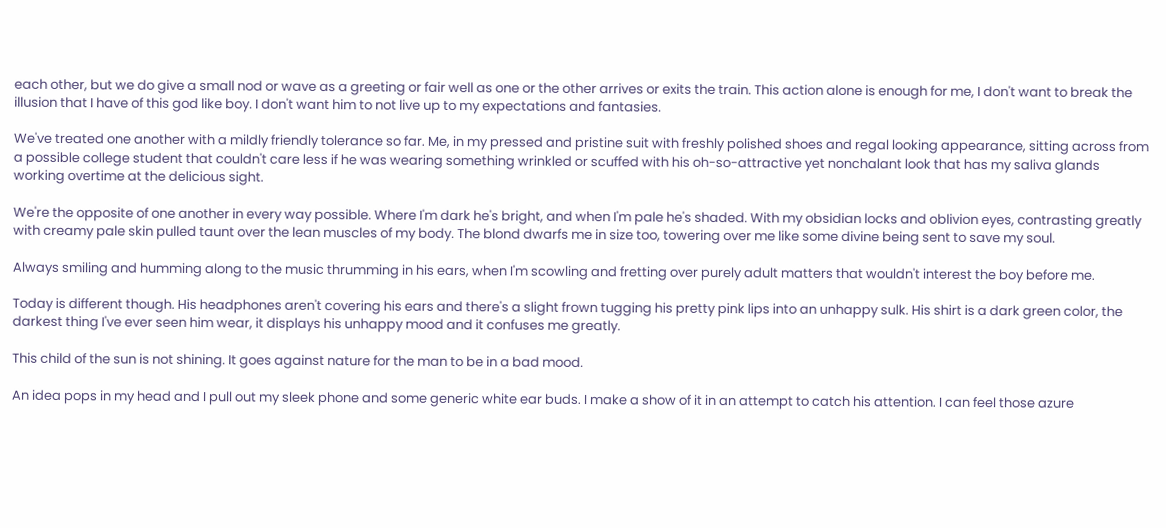each other, but we do give a small nod or wave as a greeting or fair well as one or the other arrives or exits the train. This action alone is enough for me, I don't want to break the illusion that I have of this god like boy. I don't want him to not live up to my expectations and fantasies.

We've treated one another with a mildly friendly tolerance so far. Me, in my pressed and pristine suit with freshly polished shoes and regal looking appearance, sitting across from a possible college student that couldn't care less if he was wearing something wrinkled or scuffed with his oh-so-attractive yet nonchalant look that has my saliva glands working overtime at the delicious sight.

We're the opposite of one another in every way possible. Where I'm dark he's bright, and when I'm pale he's shaded. With my obsidian locks and oblivion eyes, contrasting greatly with creamy pale skin pulled taunt over the lean muscles of my body. The blond dwarfs me in size too, towering over me like some divine being sent to save my soul.

Always smiling and humming along to the music thrumming in his ears, when I'm scowling and fretting over purely adult matters that wouldn't interest the boy before me.

Today is different though. His headphones aren't covering his ears and there's a slight frown tugging his pretty pink lips into an unhappy sulk. His shirt is a dark green color, the darkest thing I've ever seen him wear, it displays his unhappy mood and it confuses me greatly.

This child of the sun is not shining. It goes against nature for the man to be in a bad mood.

An idea pops in my head and I pull out my sleek phone and some generic white ear buds. I make a show of it in an attempt to catch his attention. I can feel those azure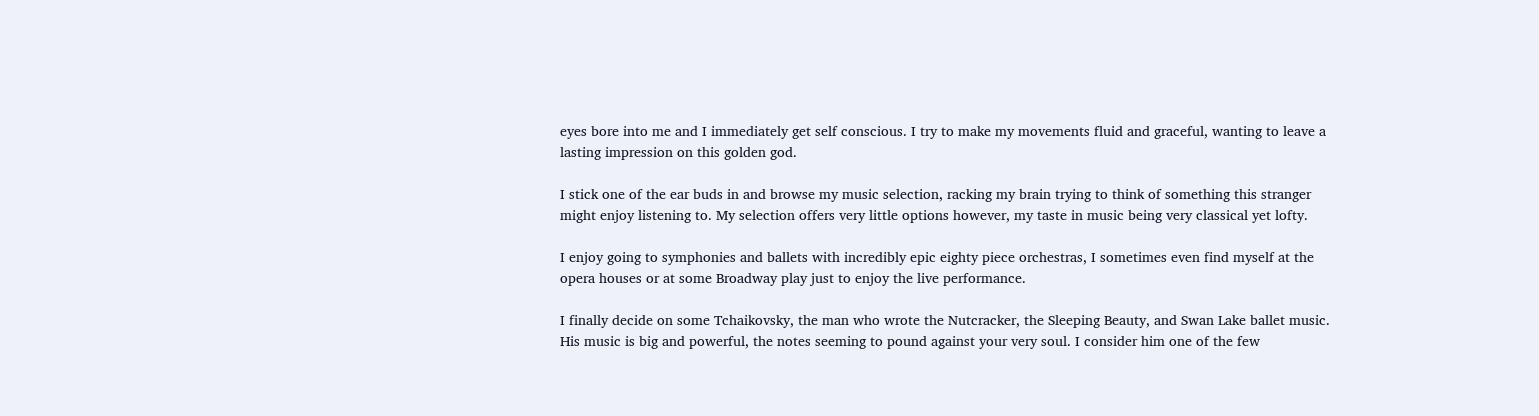eyes bore into me and I immediately get self conscious. I try to make my movements fluid and graceful, wanting to leave a lasting impression on this golden god.

I stick one of the ear buds in and browse my music selection, racking my brain trying to think of something this stranger might enjoy listening to. My selection offers very little options however, my taste in music being very classical yet lofty.

I enjoy going to symphonies and ballets with incredibly epic eighty piece orchestras, I sometimes even find myself at the opera houses or at some Broadway play just to enjoy the live performance.

I finally decide on some Tchaikovsky, the man who wrote the Nutcracker, the Sleeping Beauty, and Swan Lake ballet music. His music is big and powerful, the notes seeming to pound against your very soul. I consider him one of the few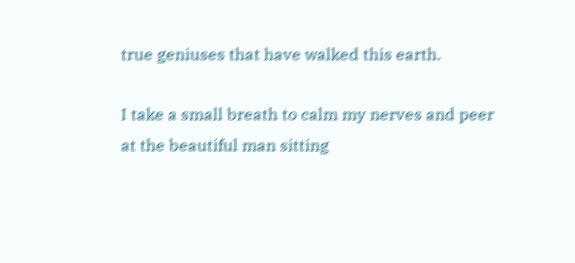true geniuses that have walked this earth.

I take a small breath to calm my nerves and peer at the beautiful man sitting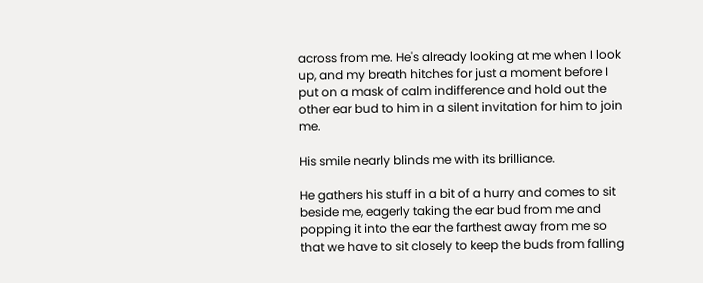across from me. He's already looking at me when I look up, and my breath hitches for just a moment before I put on a mask of calm indifference and hold out the other ear bud to him in a silent invitation for him to join me.

His smile nearly blinds me with its brilliance.

He gathers his stuff in a bit of a hurry and comes to sit beside me, eagerly taking the ear bud from me and popping it into the ear the farthest away from me so that we have to sit closely to keep the buds from falling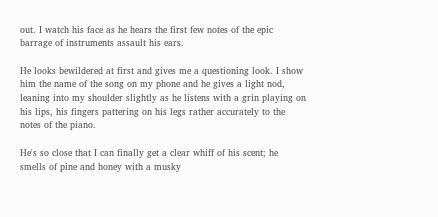out. I watch his face as he hears the first few notes of the epic barrage of instruments assault his ears.

He looks bewildered at first and gives me a questioning look. I show him the name of the song on my phone and he gives a light nod, leaning into my shoulder slightly as he listens with a grin playing on his lips, his fingers pattering on his legs rather accurately to the notes of the piano.

He's so close that I can finally get a clear whiff of his scent; he smells of pine and honey with a musky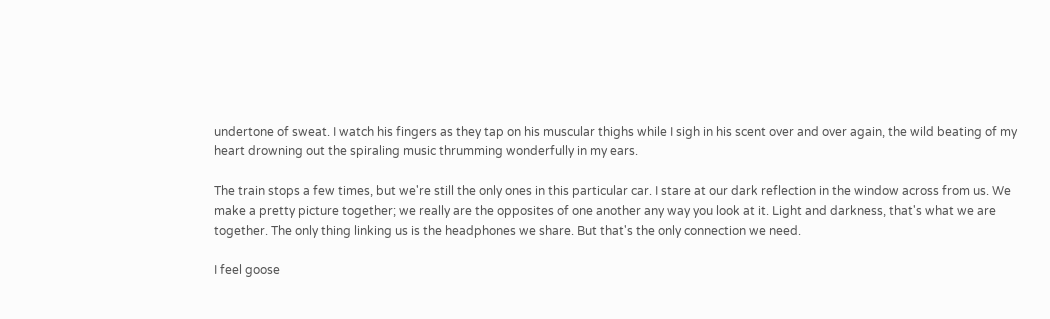undertone of sweat. I watch his fingers as they tap on his muscular thighs while I sigh in his scent over and over again, the wild beating of my heart drowning out the spiraling music thrumming wonderfully in my ears.

The train stops a few times, but we're still the only ones in this particular car. I stare at our dark reflection in the window across from us. We make a pretty picture together; we really are the opposites of one another any way you look at it. Light and darkness, that's what we are together. The only thing linking us is the headphones we share. But that's the only connection we need.

I feel goose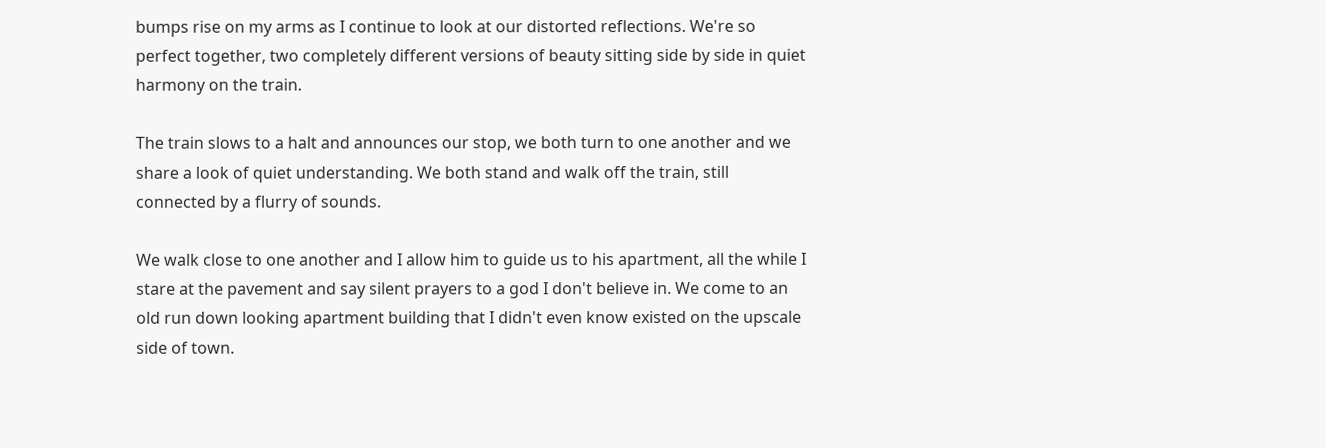bumps rise on my arms as I continue to look at our distorted reflections. We're so perfect together, two completely different versions of beauty sitting side by side in quiet harmony on the train.

The train slows to a halt and announces our stop, we both turn to one another and we share a look of quiet understanding. We both stand and walk off the train, still connected by a flurry of sounds.

We walk close to one another and I allow him to guide us to his apartment, all the while I stare at the pavement and say silent prayers to a god I don't believe in. We come to an old run down looking apartment building that I didn't even know existed on the upscale side of town.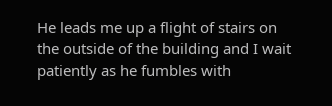He leads me up a flight of stairs on the outside of the building and I wait patiently as he fumbles with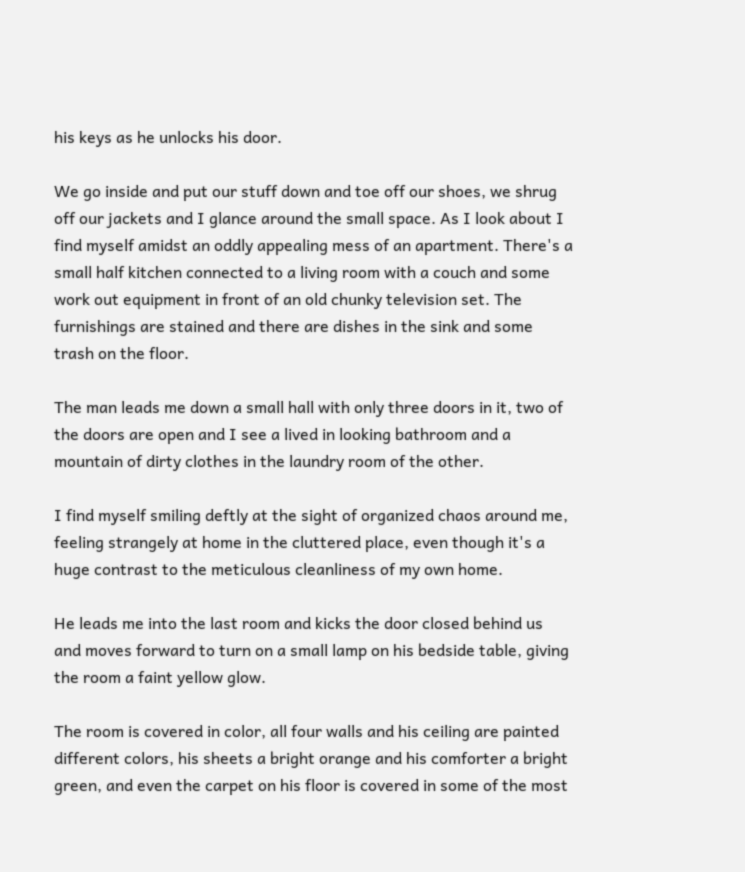his keys as he unlocks his door.

We go inside and put our stuff down and toe off our shoes, we shrug off our jackets and I glance around the small space. As I look about I find myself amidst an oddly appealing mess of an apartment. There's a small half kitchen connected to a living room with a couch and some work out equipment in front of an old chunky television set. The furnishings are stained and there are dishes in the sink and some trash on the floor.

The man leads me down a small hall with only three doors in it, two of the doors are open and I see a lived in looking bathroom and a mountain of dirty clothes in the laundry room of the other.

I find myself smiling deftly at the sight of organized chaos around me, feeling strangely at home in the cluttered place, even though it's a huge contrast to the meticulous cleanliness of my own home.

He leads me into the last room and kicks the door closed behind us and moves forward to turn on a small lamp on his bedside table, giving the room a faint yellow glow.

The room is covered in color, all four walls and his ceiling are painted different colors, his sheets a bright orange and his comforter a bright green, and even the carpet on his floor is covered in some of the most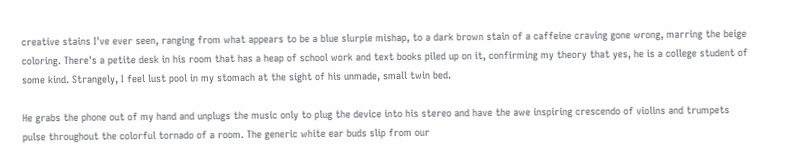creative stains I've ever seen, ranging from what appears to be a blue slurpie mishap, to a dark brown stain of a caffeine craving gone wrong, marring the beige coloring. There's a petite desk in his room that has a heap of school work and text books piled up on it, confirming my theory that yes, he is a college student of some kind. Strangely, I feel lust pool in my stomach at the sight of his unmade, small twin bed.

He grabs the phone out of my hand and unplugs the music only to plug the device into his stereo and have the awe inspiring crescendo of violins and trumpets pulse throughout the colorful tornado of a room. The generic white ear buds slip from our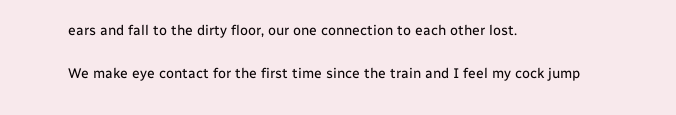ears and fall to the dirty floor, our one connection to each other lost.

We make eye contact for the first time since the train and I feel my cock jump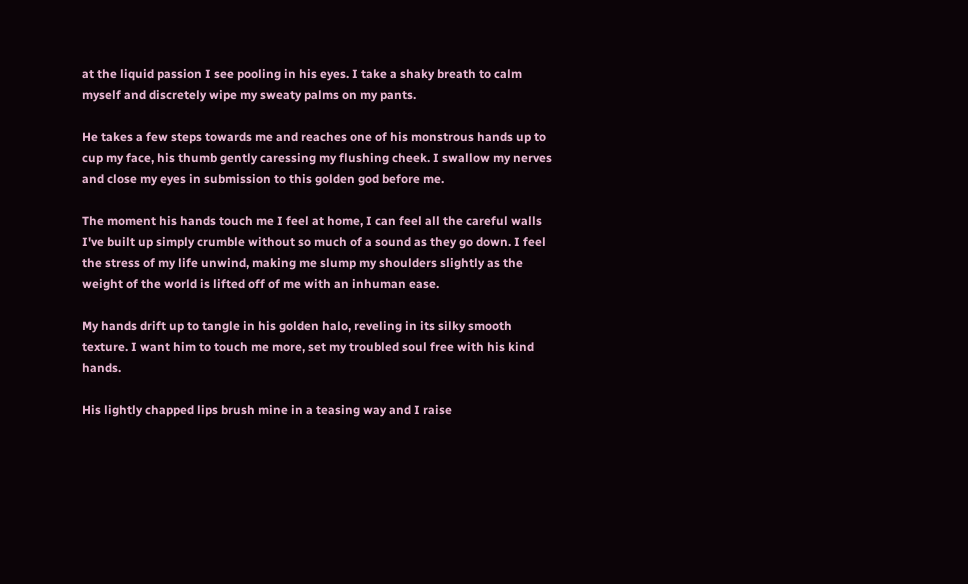at the liquid passion I see pooling in his eyes. I take a shaky breath to calm myself and discretely wipe my sweaty palms on my pants.

He takes a few steps towards me and reaches one of his monstrous hands up to cup my face, his thumb gently caressing my flushing cheek. I swallow my nerves and close my eyes in submission to this golden god before me.

The moment his hands touch me I feel at home, I can feel all the careful walls I've built up simply crumble without so much of a sound as they go down. I feel the stress of my life unwind, making me slump my shoulders slightly as the weight of the world is lifted off of me with an inhuman ease.

My hands drift up to tangle in his golden halo, reveling in its silky smooth texture. I want him to touch me more, set my troubled soul free with his kind hands.

His lightly chapped lips brush mine in a teasing way and I raise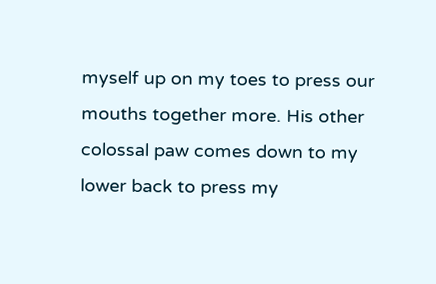myself up on my toes to press our mouths together more. His other colossal paw comes down to my lower back to press my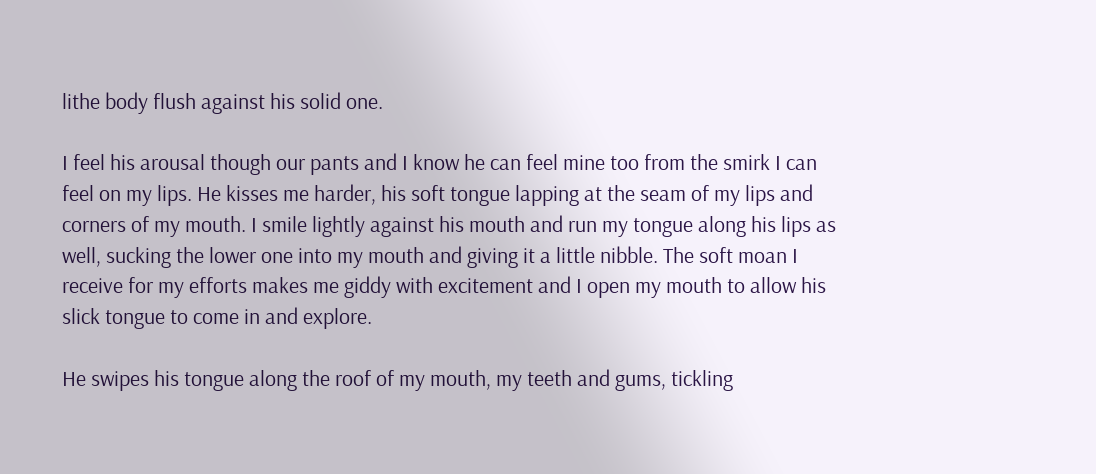lithe body flush against his solid one.

I feel his arousal though our pants and I know he can feel mine too from the smirk I can feel on my lips. He kisses me harder, his soft tongue lapping at the seam of my lips and corners of my mouth. I smile lightly against his mouth and run my tongue along his lips as well, sucking the lower one into my mouth and giving it a little nibble. The soft moan I receive for my efforts makes me giddy with excitement and I open my mouth to allow his slick tongue to come in and explore.

He swipes his tongue along the roof of my mouth, my teeth and gums, tickling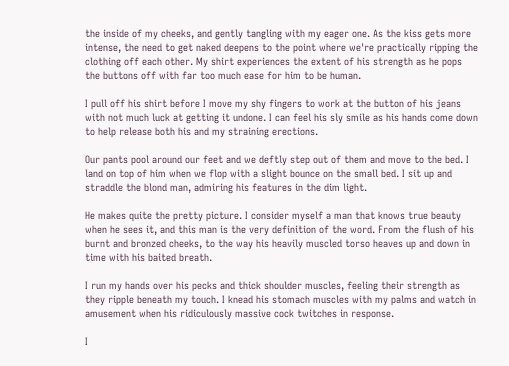the inside of my cheeks, and gently tangling with my eager one. As the kiss gets more intense, the need to get naked deepens to the point where we're practically ripping the clothing off each other. My shirt experiences the extent of his strength as he pops the buttons off with far too much ease for him to be human.

I pull off his shirt before I move my shy fingers to work at the button of his jeans with not much luck at getting it undone. I can feel his sly smile as his hands come down to help release both his and my straining erections.

Our pants pool around our feet and we deftly step out of them and move to the bed. I land on top of him when we flop with a slight bounce on the small bed. I sit up and straddle the blond man, admiring his features in the dim light.

He makes quite the pretty picture. I consider myself a man that knows true beauty when he sees it, and this man is the very definition of the word. From the flush of his burnt and bronzed cheeks, to the way his heavily muscled torso heaves up and down in time with his baited breath.

I run my hands over his pecks and thick shoulder muscles, feeling their strength as they ripple beneath my touch. I knead his stomach muscles with my palms and watch in amusement when his ridiculously massive cock twitches in response.

I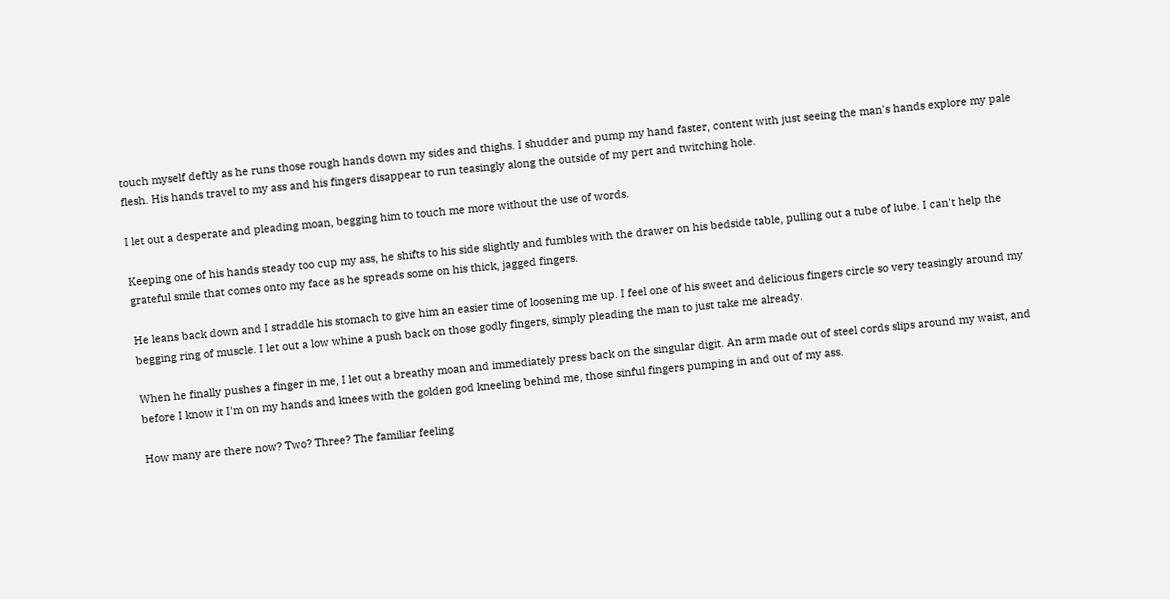touch myself deftly as he runs those rough hands down my sides and thighs. I shudder and pump my hand faster, content with just seeing the man's hands explore my pale flesh. His hands travel to my ass and his fingers disappear to run teasingly along the outside of my pert and twitching hole.

I let out a desperate and pleading moan, begging him to touch me more without the use of words.

Keeping one of his hands steady too cup my ass, he shifts to his side slightly and fumbles with the drawer on his bedside table, pulling out a tube of lube. I can't help the grateful smile that comes onto my face as he spreads some on his thick, jagged fingers.

He leans back down and I straddle his stomach to give him an easier time of loosening me up. I feel one of his sweet and delicious fingers circle so very teasingly around my begging ring of muscle. I let out a low whine a push back on those godly fingers, simply pleading the man to just take me already.

When he finally pushes a finger in me, I let out a breathy moan and immediately press back on the singular digit. An arm made out of steel cords slips around my waist, and before I know it I'm on my hands and knees with the golden god kneeling behind me, those sinful fingers pumping in and out of my ass.

How many are there now? Two? Three? The familiar feeling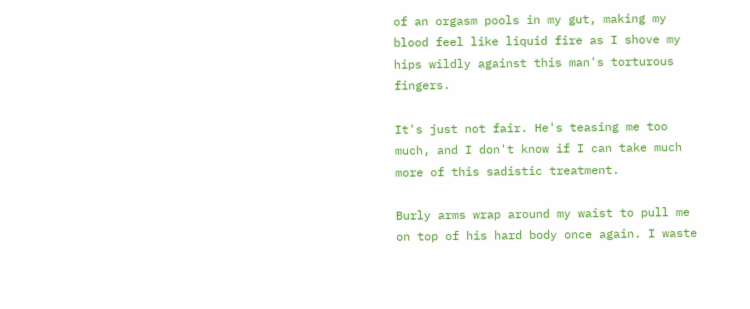of an orgasm pools in my gut, making my blood feel like liquid fire as I shove my hips wildly against this man's torturous fingers.

It's just not fair. He's teasing me too much, and I don't know if I can take much more of this sadistic treatment.

Burly arms wrap around my waist to pull me on top of his hard body once again. I waste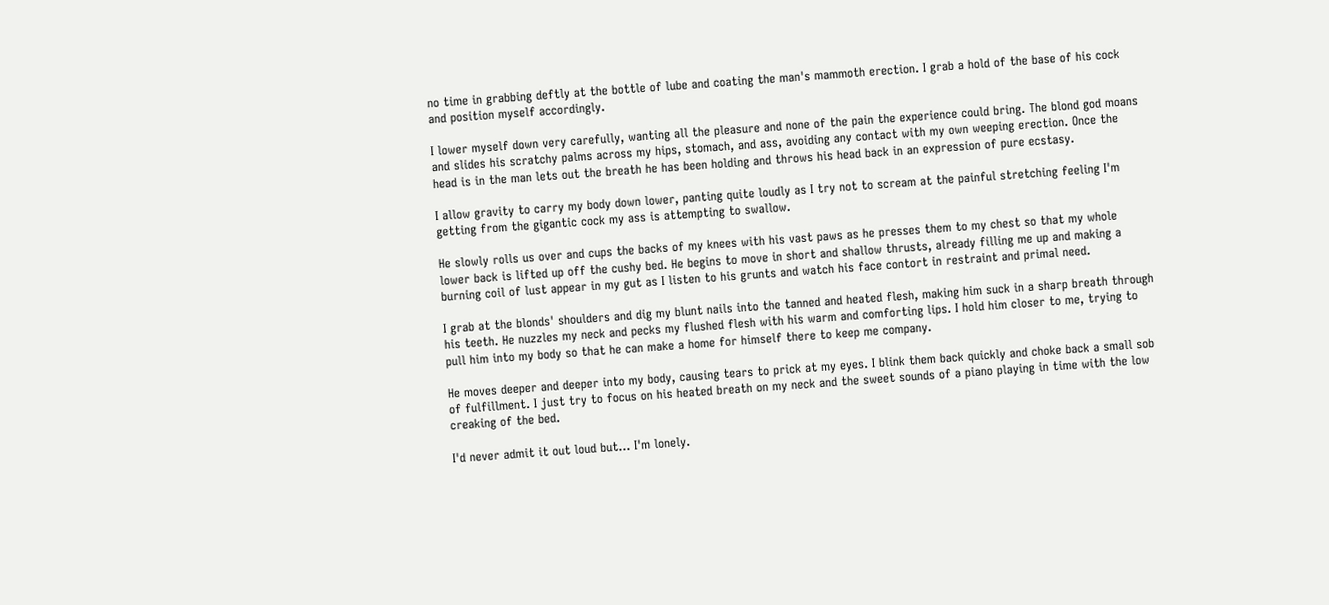no time in grabbing deftly at the bottle of lube and coating the man's mammoth erection. I grab a hold of the base of his cock and position myself accordingly.

I lower myself down very carefully, wanting all the pleasure and none of the pain the experience could bring. The blond god moans and slides his scratchy palms across my hips, stomach, and ass, avoiding any contact with my own weeping erection. Once the head is in the man lets out the breath he has been holding and throws his head back in an expression of pure ecstasy.

I allow gravity to carry my body down lower, panting quite loudly as I try not to scream at the painful stretching feeling I'm getting from the gigantic cock my ass is attempting to swallow.

He slowly rolls us over and cups the backs of my knees with his vast paws as he presses them to my chest so that my whole lower back is lifted up off the cushy bed. He begins to move in short and shallow thrusts, already filling me up and making a burning coil of lust appear in my gut as I listen to his grunts and watch his face contort in restraint and primal need.

I grab at the blonds' shoulders and dig my blunt nails into the tanned and heated flesh, making him suck in a sharp breath through his teeth. He nuzzles my neck and pecks my flushed flesh with his warm and comforting lips. I hold him closer to me, trying to pull him into my body so that he can make a home for himself there to keep me company.

He moves deeper and deeper into my body, causing tears to prick at my eyes. I blink them back quickly and choke back a small sob of fulfillment. I just try to focus on his heated breath on my neck and the sweet sounds of a piano playing in time with the low creaking of the bed.

I'd never admit it out loud but… I'm lonely.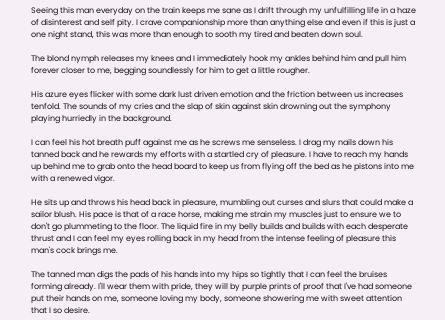Seeing this man everyday on the train keeps me sane as I drift through my unfulfilling life in a haze of disinterest and self pity. I crave companionship more than anything else and even if this is just a one night stand, this was more than enough to sooth my tired and beaten down soul.

The blond nymph releases my knees and I immediately hook my ankles behind him and pull him forever closer to me, begging soundlessly for him to get a little rougher.

His azure eyes flicker with some dark lust driven emotion and the friction between us increases tenfold. The sounds of my cries and the slap of skin against skin drowning out the symphony playing hurriedly in the background.

I can feel his hot breath puff against me as he screws me senseless. I drag my nails down his tanned back and he rewards my efforts with a startled cry of pleasure. I have to reach my hands up behind me to grab onto the head board to keep us from flying off the bed as he pistons into me with a renewed vigor.

He sits up and throws his head back in pleasure, mumbling out curses and slurs that could make a sailor blush. His pace is that of a race horse, making me strain my muscles just to ensure we to don't go plummeting to the floor. The liquid fire in my belly builds and builds with each desperate thrust and I can feel my eyes rolling back in my head from the intense feeling of pleasure this man's cock brings me.

The tanned man digs the pads of his hands into my hips so tightly that I can feel the bruises forming already. I'll wear them with pride, they will by purple prints of proof that I've had someone put their hands on me, someone loving my body, someone showering me with sweet attention that I so desire.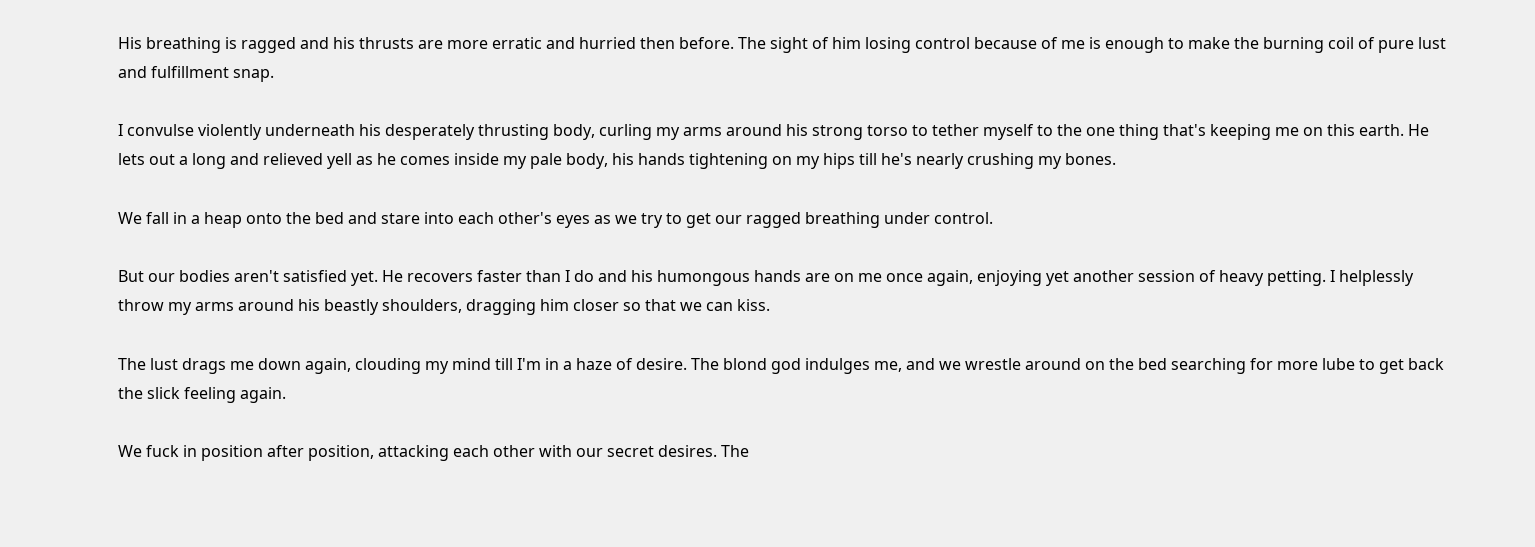His breathing is ragged and his thrusts are more erratic and hurried then before. The sight of him losing control because of me is enough to make the burning coil of pure lust and fulfillment snap.

I convulse violently underneath his desperately thrusting body, curling my arms around his strong torso to tether myself to the one thing that's keeping me on this earth. He lets out a long and relieved yell as he comes inside my pale body, his hands tightening on my hips till he's nearly crushing my bones.

We fall in a heap onto the bed and stare into each other's eyes as we try to get our ragged breathing under control.

But our bodies aren't satisfied yet. He recovers faster than I do and his humongous hands are on me once again, enjoying yet another session of heavy petting. I helplessly throw my arms around his beastly shoulders, dragging him closer so that we can kiss.

The lust drags me down again, clouding my mind till I'm in a haze of desire. The blond god indulges me, and we wrestle around on the bed searching for more lube to get back the slick feeling again.

We fuck in position after position, attacking each other with our secret desires. The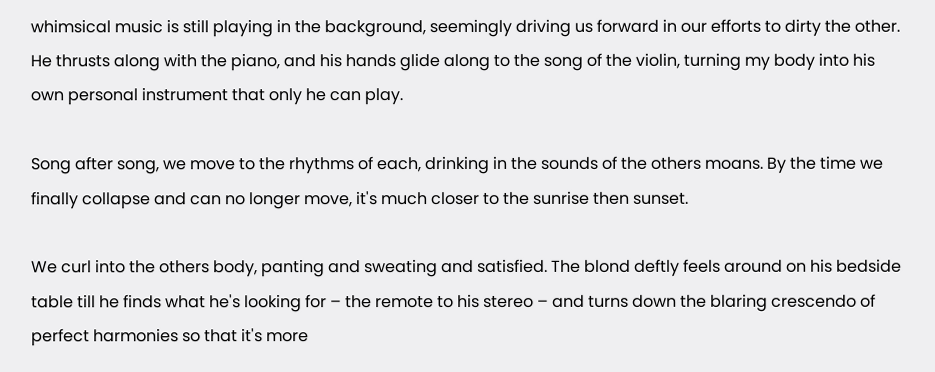whimsical music is still playing in the background, seemingly driving us forward in our efforts to dirty the other. He thrusts along with the piano, and his hands glide along to the song of the violin, turning my body into his own personal instrument that only he can play.

Song after song, we move to the rhythms of each, drinking in the sounds of the others moans. By the time we finally collapse and can no longer move, it's much closer to the sunrise then sunset.

We curl into the others body, panting and sweating and satisfied. The blond deftly feels around on his bedside table till he finds what he's looking for – the remote to his stereo – and turns down the blaring crescendo of perfect harmonies so that it's more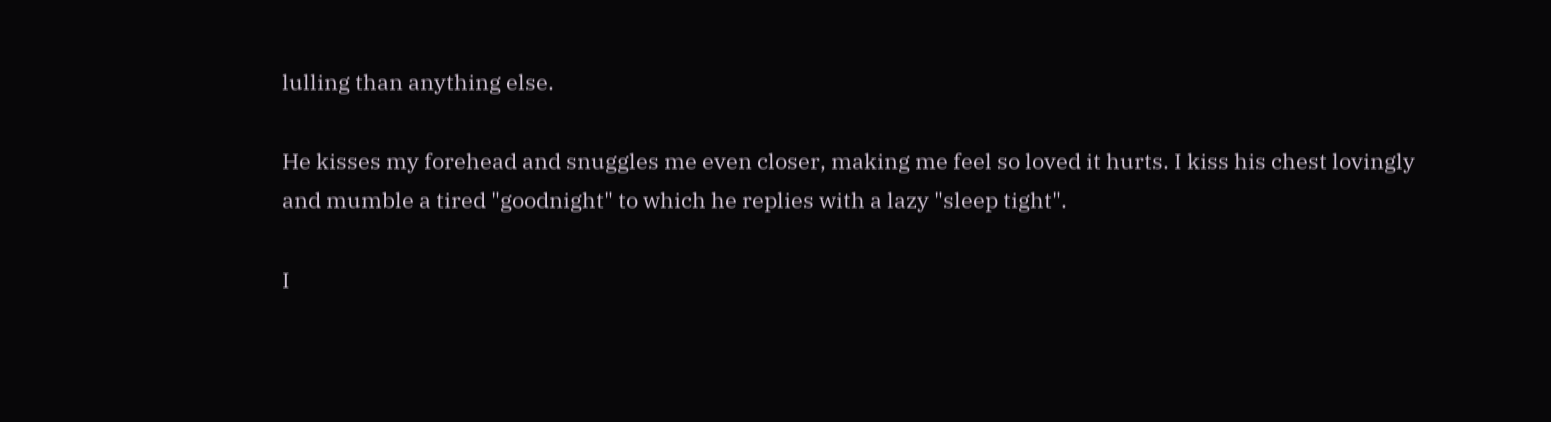lulling than anything else.

He kisses my forehead and snuggles me even closer, making me feel so loved it hurts. I kiss his chest lovingly and mumble a tired "goodnight" to which he replies with a lazy "sleep tight".

I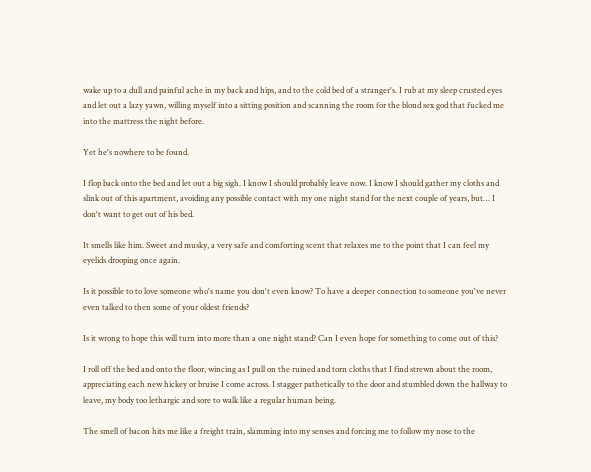wake up to a dull and painful ache in my back and hips, and to the cold bed of a stranger's. I rub at my sleep crusted eyes and let out a lazy yawn, willing myself into a sitting position and scanning the room for the blond sex god that fucked me into the mattress the night before.

Yet he's nowhere to be found.

I flop back onto the bed and let out a big sigh. I know I should probably leave now. I know I should gather my cloths and slink out of this apartment, avoiding any possible contact with my one night stand for the next couple of years, but… I don't want to get out of his bed.

It smells like him. Sweet and musky, a very safe and comforting scent that relaxes me to the point that I can feel my eyelids drooping once again.

Is it possible to to love someone who's name you don't even know? To have a deeper connection to someone you've never even talked to then some of your oldest friends?

Is it wrong to hope this will turn into more than a one night stand? Can I even hope for something to come out of this?

I roll off the bed and onto the floor, wincing as I pull on the ruined and torn cloths that I find strewn about the room, appreciating each new hickey or bruise I come across. I stagger pathetically to the door and stumbled down the hallway to leave, my body too lethargic and sore to walk like a regular human being.

The smell of bacon hits me like a freight train, slamming into my senses and forcing me to follow my nose to the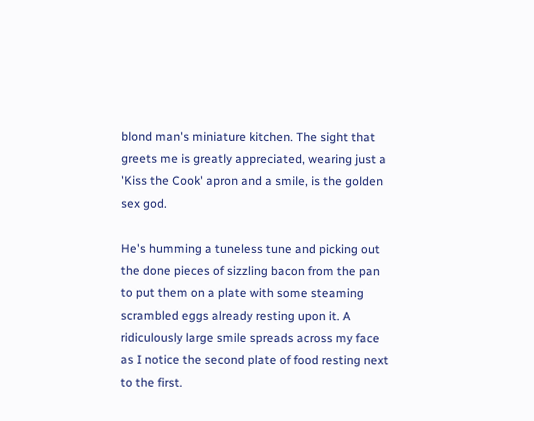blond man's miniature kitchen. The sight that greets me is greatly appreciated, wearing just a 'Kiss the Cook' apron and a smile, is the golden sex god.

He's humming a tuneless tune and picking out the done pieces of sizzling bacon from the pan to put them on a plate with some steaming scrambled eggs already resting upon it. A ridiculously large smile spreads across my face as I notice the second plate of food resting next to the first.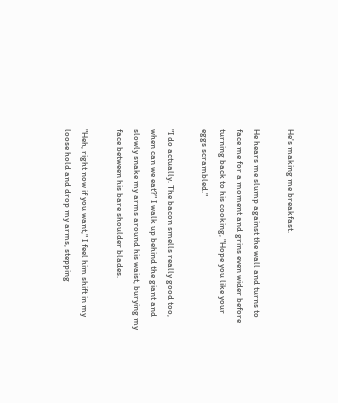He's making me breakfast.

He hears me slump against the wall and turns to face me for a moment and grins even wider before turning back to his cooking, "Hope you like your eggs scrambled."

"I do actually. The bacon smells really good too, when can we eat?" I walk up behind the giant and slowly snake my arms around his waist, burying my face between his bare shoulder blades.

"Heh, right now if you want," I feel him shift in my loose hold and drop my arms, stepping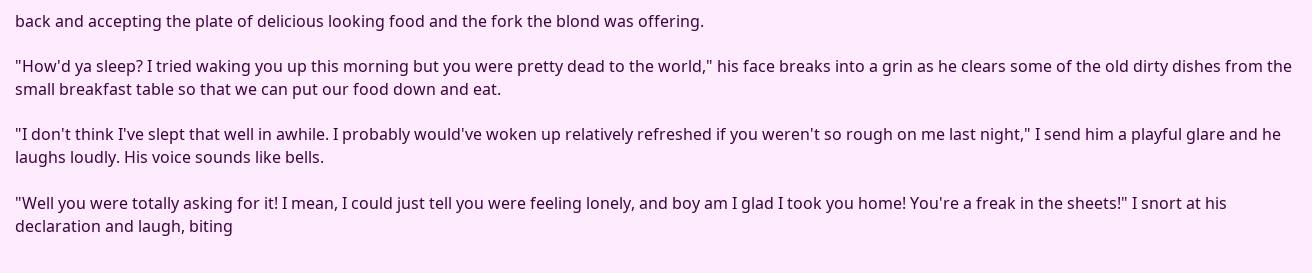back and accepting the plate of delicious looking food and the fork the blond was offering.

"How'd ya sleep? I tried waking you up this morning but you were pretty dead to the world," his face breaks into a grin as he clears some of the old dirty dishes from the small breakfast table so that we can put our food down and eat.

"I don't think I've slept that well in awhile. I probably would've woken up relatively refreshed if you weren't so rough on me last night," I send him a playful glare and he laughs loudly. His voice sounds like bells.

"Well you were totally asking for it! I mean, I could just tell you were feeling lonely, and boy am I glad I took you home! You're a freak in the sheets!" I snort at his declaration and laugh, biting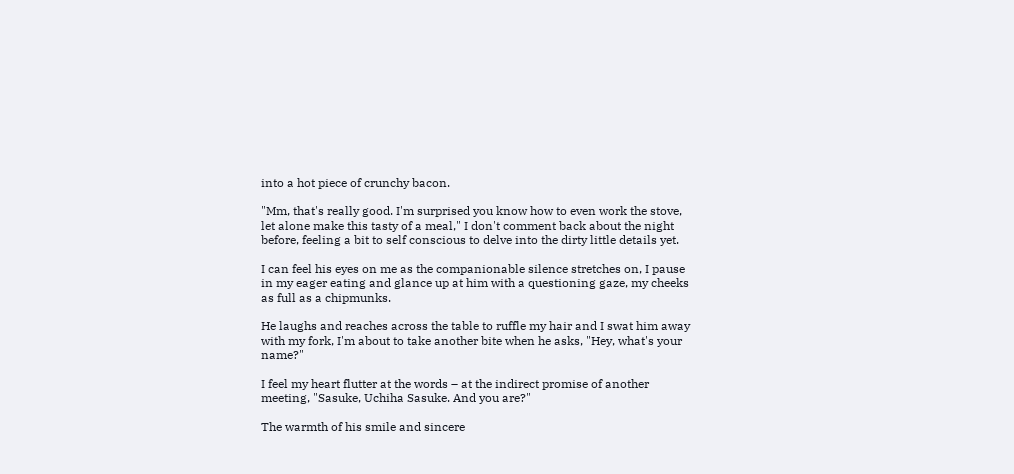into a hot piece of crunchy bacon.

"Mm, that's really good. I'm surprised you know how to even work the stove, let alone make this tasty of a meal," I don't comment back about the night before, feeling a bit to self conscious to delve into the dirty little details yet.

I can feel his eyes on me as the companionable silence stretches on, I pause in my eager eating and glance up at him with a questioning gaze, my cheeks as full as a chipmunks.

He laughs and reaches across the table to ruffle my hair and I swat him away with my fork, I'm about to take another bite when he asks, "Hey, what's your name?"

I feel my heart flutter at the words – at the indirect promise of another meeting, "Sasuke, Uchiha Sasuke. And you are?"

The warmth of his smile and sincere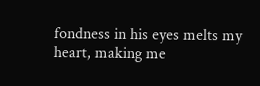fondness in his eyes melts my heart, making me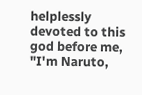helplessly devoted to this god before me, "I'm Naruto,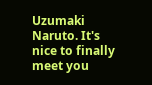Uzumaki Naruto. It's nice to finally meet you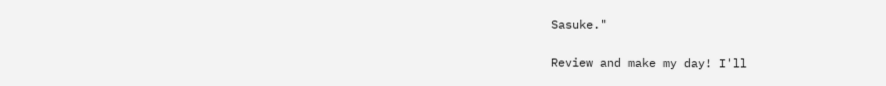Sasuke."

Review and make my day! I'll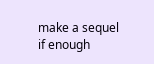make a sequel if enough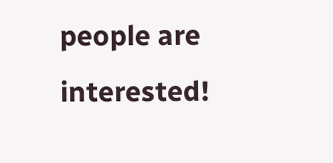people are interested!